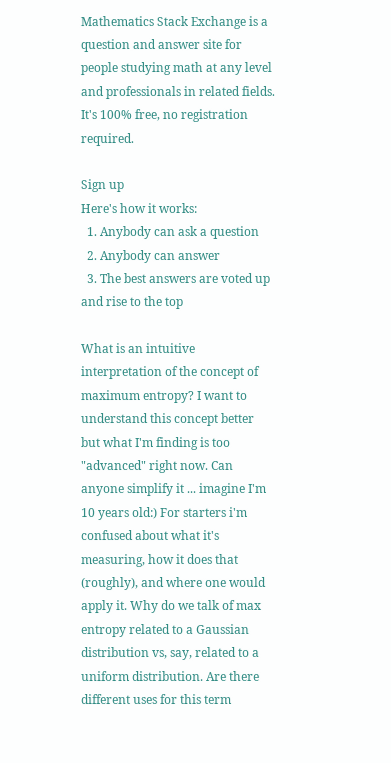Mathematics Stack Exchange is a question and answer site for people studying math at any level and professionals in related fields. It's 100% free, no registration required.

Sign up
Here's how it works:
  1. Anybody can ask a question
  2. Anybody can answer
  3. The best answers are voted up and rise to the top

What is an intuitive interpretation of the concept of maximum entropy? I want to understand this concept better but what I'm finding is too "advanced" right now. Can anyone simplify it ... imagine I'm 10 years old:) For starters i'm confused about what it's measuring, how it does that (roughly), and where one would apply it. Why do we talk of max entropy related to a Gaussian distribution vs, say, related to a uniform distribution. Are there different uses for this term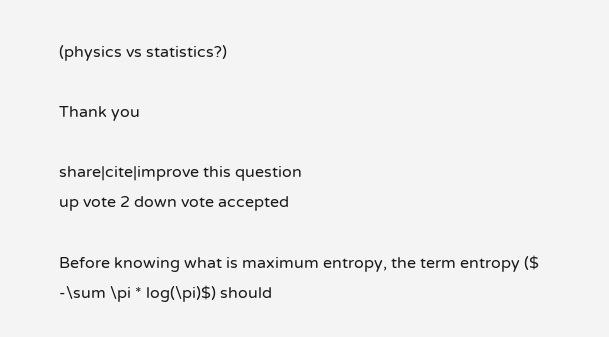(physics vs statistics?)

Thank you

share|cite|improve this question
up vote 2 down vote accepted

Before knowing what is maximum entropy, the term entropy ($ -\sum \pi * log(\pi)$) should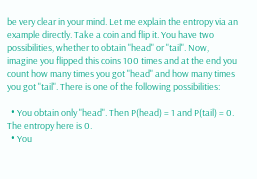be very clear in your mind. Let me explain the entropy via an example directly. Take a coin and flip it. You have two possibilities, whether to obtain "head" or "tail". Now, imagine you flipped this coins 100 times and at the end you count how many times you got "head" and how many times you got "tail". There is one of the following possibilities:

  • You obtain only "head". Then P(head) = 1 and P(tail) = 0. The entropy here is 0.
  • You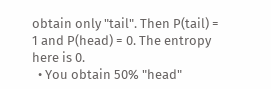obtain only "tail". Then P(tail) = 1 and P(head) = 0. The entropy here is 0.
  • You obtain 50% "head"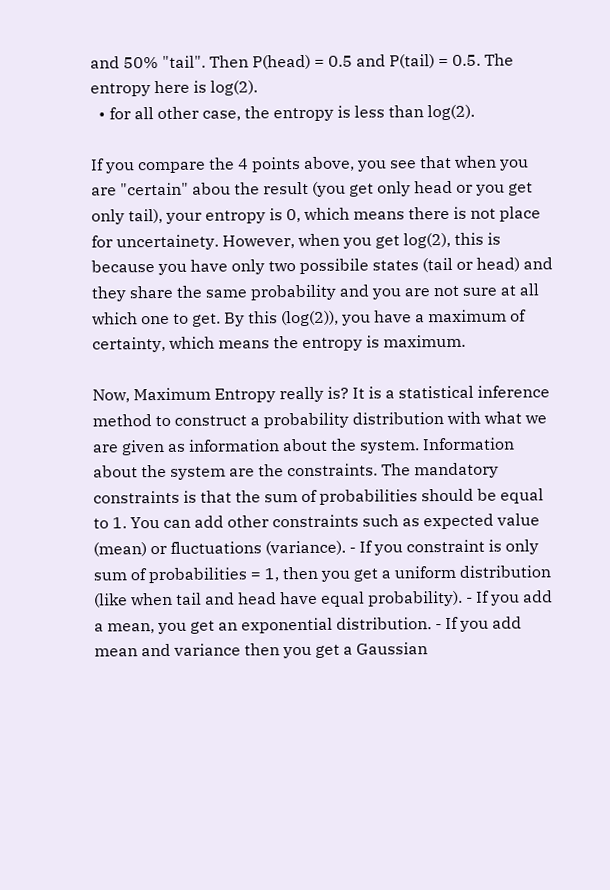and 50% "tail". Then P(head) = 0.5 and P(tail) = 0.5. The entropy here is log(2).
  • for all other case, the entropy is less than log(2).

If you compare the 4 points above, you see that when you are "certain" abou the result (you get only head or you get only tail), your entropy is 0, which means there is not place for uncertainety. However, when you get log(2), this is because you have only two possibile states (tail or head) and they share the same probability and you are not sure at all which one to get. By this (log(2)), you have a maximum of certainty, which means the entropy is maximum.

Now, Maximum Entropy really is? It is a statistical inference method to construct a probability distribution with what we are given as information about the system. Information about the system are the constraints. The mandatory constraints is that the sum of probabilities should be equal to 1. You can add other constraints such as expected value (mean) or fluctuations (variance). - If you constraint is only sum of probabilities = 1, then you get a uniform distribution (like when tail and head have equal probability). - If you add a mean, you get an exponential distribution. - If you add mean and variance then you get a Gaussian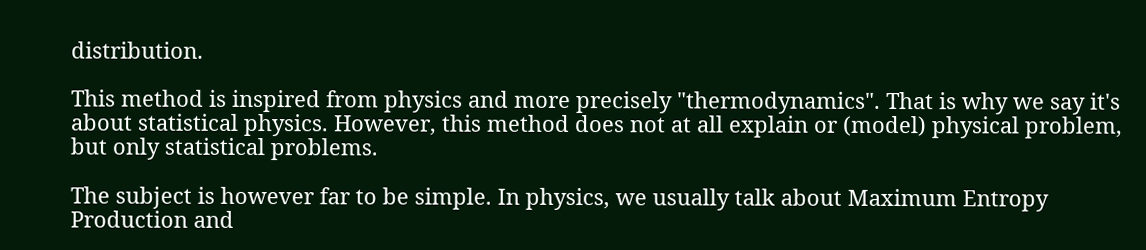distribution.

This method is inspired from physics and more precisely "thermodynamics". That is why we say it's about statistical physics. However, this method does not at all explain or (model) physical problem, but only statistical problems.

The subject is however far to be simple. In physics, we usually talk about Maximum Entropy Production and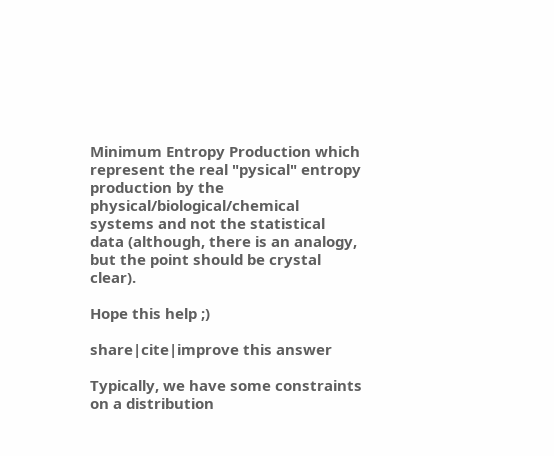Minimum Entropy Production which represent the real "pysical" entropy production by the physical/biological/chemical systems and not the statistical data (although, there is an analogy, but the point should be crystal clear).

Hope this help ;)

share|cite|improve this answer

Typically, we have some constraints on a distribution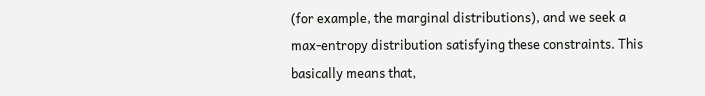(for example, the marginal distributions), and we seek a max-entropy distribution satisfying these constraints. This basically means that,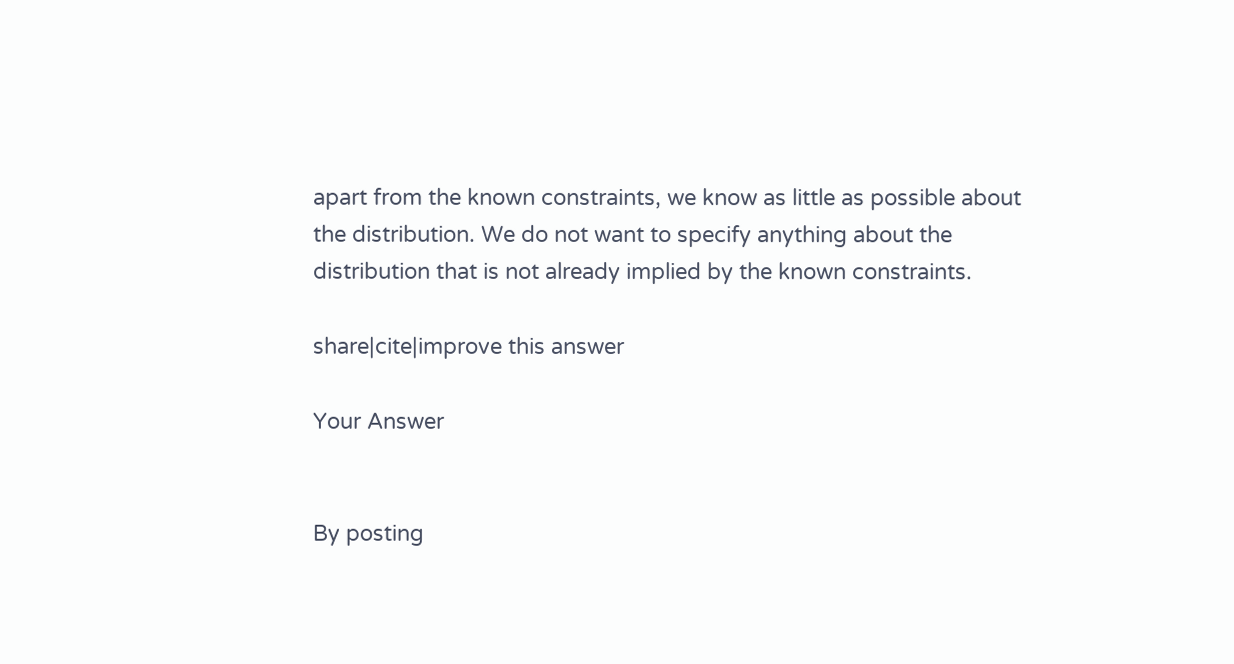apart from the known constraints, we know as little as possible about the distribution. We do not want to specify anything about the distribution that is not already implied by the known constraints.

share|cite|improve this answer

Your Answer


By posting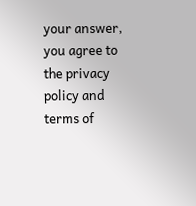your answer, you agree to the privacy policy and terms of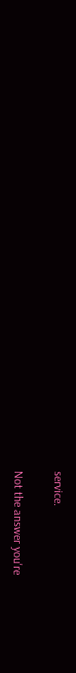service.

Not the answer you're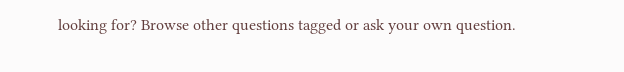looking for? Browse other questions tagged or ask your own question.